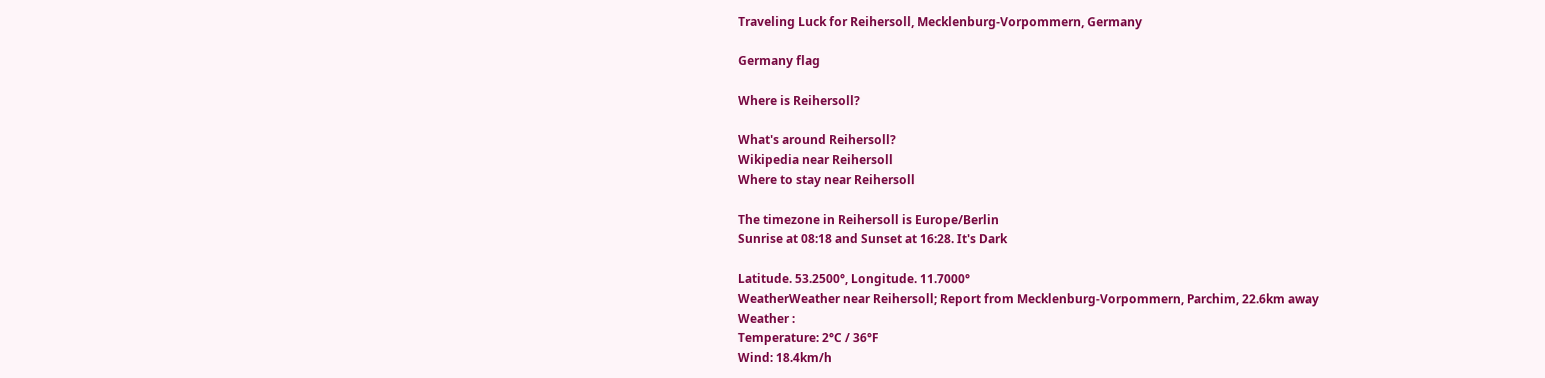Traveling Luck for Reihersoll, Mecklenburg-Vorpommern, Germany

Germany flag

Where is Reihersoll?

What's around Reihersoll?
Wikipedia near Reihersoll
Where to stay near Reihersoll

The timezone in Reihersoll is Europe/Berlin
Sunrise at 08:18 and Sunset at 16:28. It's Dark

Latitude. 53.2500°, Longitude. 11.7000°
WeatherWeather near Reihersoll; Report from Mecklenburg-Vorpommern, Parchim, 22.6km away
Weather :
Temperature: 2°C / 36°F
Wind: 18.4km/h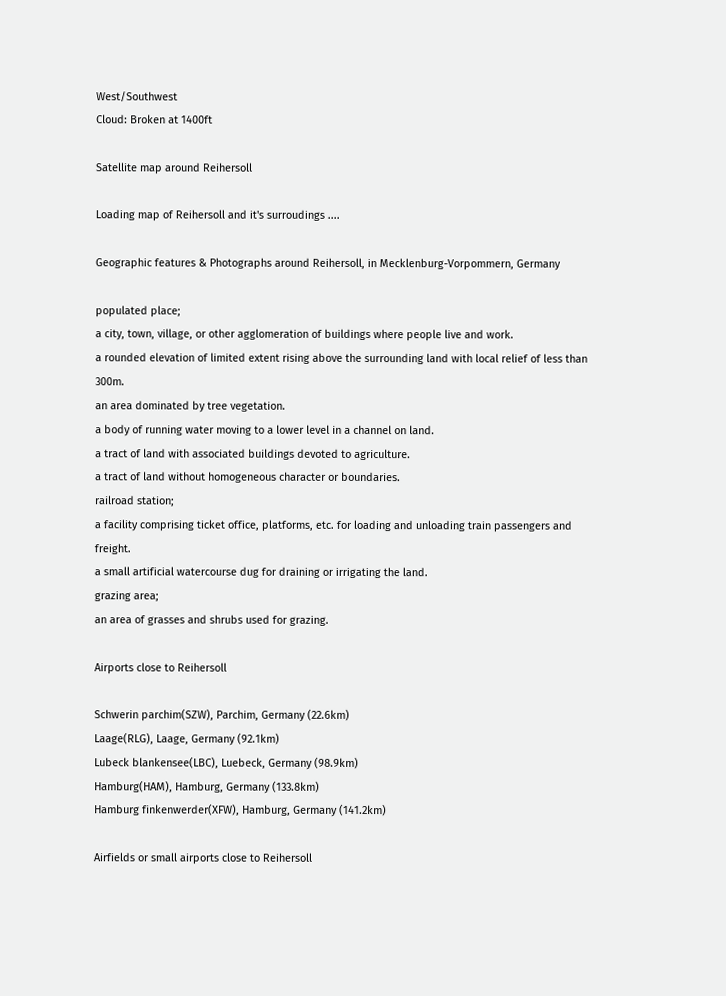West/Southwest
Cloud: Broken at 1400ft

Satellite map around Reihersoll

Loading map of Reihersoll and it's surroudings ....

Geographic features & Photographs around Reihersoll, in Mecklenburg-Vorpommern, Germany

populated place;
a city, town, village, or other agglomeration of buildings where people live and work.
a rounded elevation of limited extent rising above the surrounding land with local relief of less than 300m.
an area dominated by tree vegetation.
a body of running water moving to a lower level in a channel on land.
a tract of land with associated buildings devoted to agriculture.
a tract of land without homogeneous character or boundaries.
railroad station;
a facility comprising ticket office, platforms, etc. for loading and unloading train passengers and freight.
a small artificial watercourse dug for draining or irrigating the land.
grazing area;
an area of grasses and shrubs used for grazing.

Airports close to Reihersoll

Schwerin parchim(SZW), Parchim, Germany (22.6km)
Laage(RLG), Laage, Germany (92.1km)
Lubeck blankensee(LBC), Luebeck, Germany (98.9km)
Hamburg(HAM), Hamburg, Germany (133.8km)
Hamburg finkenwerder(XFW), Hamburg, Germany (141.2km)

Airfields or small airports close to Reihersoll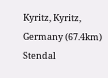Kyritz, Kyritz, Germany (67.4km)
Stendal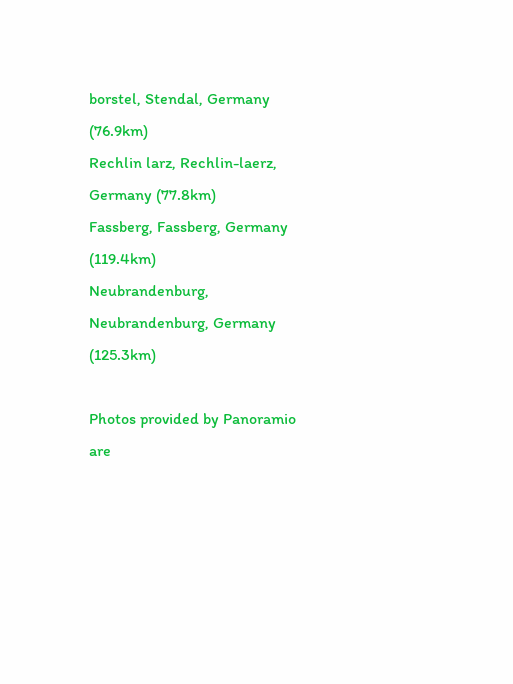borstel, Stendal, Germany (76.9km)
Rechlin larz, Rechlin-laerz, Germany (77.8km)
Fassberg, Fassberg, Germany (119.4km)
Neubrandenburg, Neubrandenburg, Germany (125.3km)

Photos provided by Panoramio are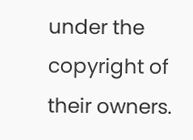under the copyright of their owners.